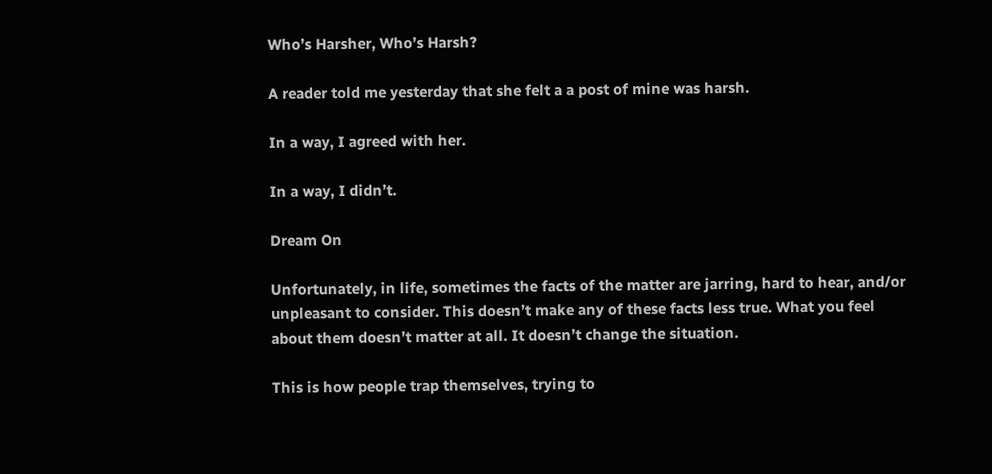Who’s Harsher, Who’s Harsh?

A reader told me yesterday that she felt a a post of mine was harsh.

In a way, I agreed with her.

In a way, I didn’t.

Dream On

Unfortunately, in life, sometimes the facts of the matter are jarring, hard to hear, and/or unpleasant to consider. This doesn’t make any of these facts less true. What you feel about them doesn’t matter at all. It doesn’t change the situation.

This is how people trap themselves, trying to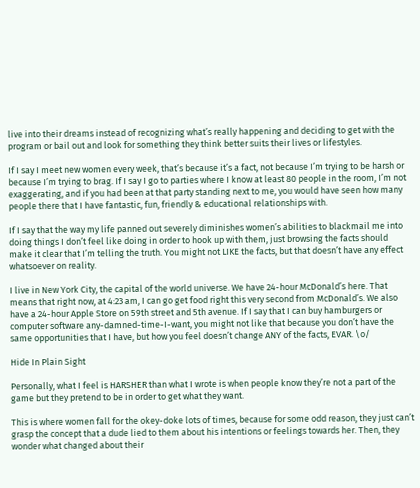live into their dreams instead of recognizing what’s really happening and deciding to get with the program or bail out and look for something they think better suits their lives or lifestyles.

If I say I meet new women every week, that’s because it’s a fact, not because I’m trying to be harsh or because I’m trying to brag. If I say I go to parties where I know at least 80 people in the room, I’m not exaggerating, and if you had been at that party standing next to me, you would have seen how many people there that I have fantastic, fun, friendly & educational relationships with.

If I say that the way my life panned out severely diminishes women’s abilities to blackmail me into doing things I don’t feel like doing in order to hook up with them, just browsing the facts should make it clear that I’m telling the truth. You might not LIKE the facts, but that doesn’t have any effect whatsoever on reality.

I live in New York City, the capital of the world universe. We have 24-hour McDonald’s here. That means that right now, at 4:23 am, I can go get food right this very second from McDonald’s. We also have a 24-hour Apple Store on 59th street and 5th avenue. If I say that I can buy hamburgers or computer software any-damned-time-I-want, you might not like that because you don’t have the same opportunities that I have, but how you feel doesn’t change ANY of the facts, EVAR. \o/

Hide In Plain Sight

Personally, what I feel is HARSHER than what I wrote is when people know they’re not a part of the game but they pretend to be in order to get what they want.

This is where women fall for the okey-doke lots of times, because for some odd reason, they just can’t grasp the concept that a dude lied to them about his intentions or feelings towards her. Then, they wonder what changed about their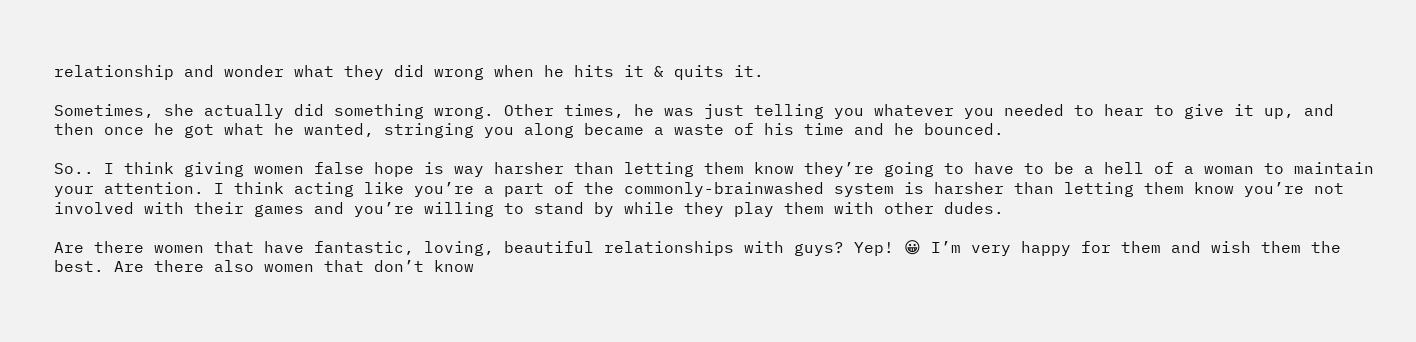relationship and wonder what they did wrong when he hits it & quits it.

Sometimes, she actually did something wrong. Other times, he was just telling you whatever you needed to hear to give it up, and then once he got what he wanted, stringing you along became a waste of his time and he bounced.

So.. I think giving women false hope is way harsher than letting them know they’re going to have to be a hell of a woman to maintain your attention. I think acting like you’re a part of the commonly-brainwashed system is harsher than letting them know you’re not involved with their games and you’re willing to stand by while they play them with other dudes.

Are there women that have fantastic, loving, beautiful relationships with guys? Yep! 😀 I’m very happy for them and wish them the best. Are there also women that don’t know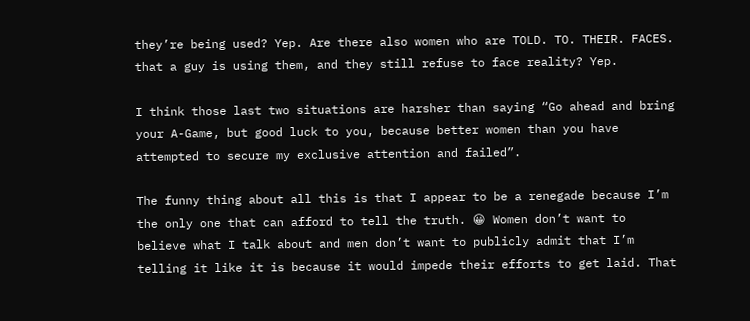they’re being used? Yep. Are there also women who are TOLD. TO. THEIR. FACES. that a guy is using them, and they still refuse to face reality? Yep.

I think those last two situations are harsher than saying “Go ahead and bring your A-Game, but good luck to you, because better women than you have attempted to secure my exclusive attention and failed”.

The funny thing about all this is that I appear to be a renegade because I’m the only one that can afford to tell the truth. 😀 Women don’t want to believe what I talk about and men don’t want to publicly admit that I’m telling it like it is because it would impede their efforts to get laid. That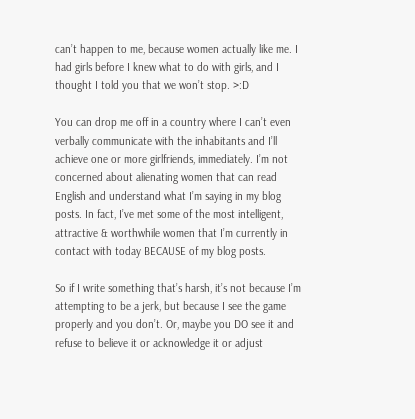can’t happen to me, because women actually like me. I had girls before I knew what to do with girls, and I thought I told you that we won’t stop. >:D

You can drop me off in a country where I can’t even verbally communicate with the inhabitants and I’ll achieve one or more girlfriends, immediately. I’m not concerned about alienating women that can read English and understand what I’m saying in my blog posts. In fact, I’ve met some of the most intelligent, attractive & worthwhile women that I’m currently in contact with today BECAUSE of my blog posts.

So if I write something that’s harsh, it’s not because I’m attempting to be a jerk, but because I see the game properly and you don’t. Or, maybe you DO see it and refuse to believe it or acknowledge it or adjust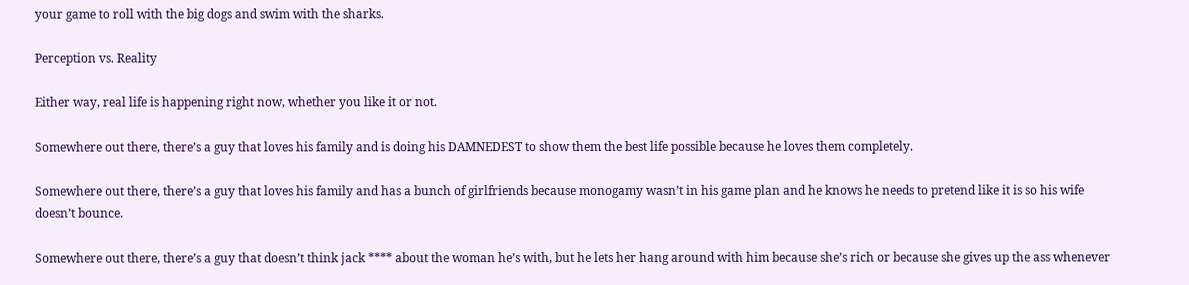your game to roll with the big dogs and swim with the sharks.

Perception vs. Reality

Either way, real life is happening right now, whether you like it or not.

Somewhere out there, there’s a guy that loves his family and is doing his DAMNEDEST to show them the best life possible because he loves them completely.

Somewhere out there, there’s a guy that loves his family and has a bunch of girlfriends because monogamy wasn’t in his game plan and he knows he needs to pretend like it is so his wife doesn’t bounce.

Somewhere out there, there’s a guy that doesn’t think jack **** about the woman he’s with, but he lets her hang around with him because she’s rich or because she gives up the ass whenever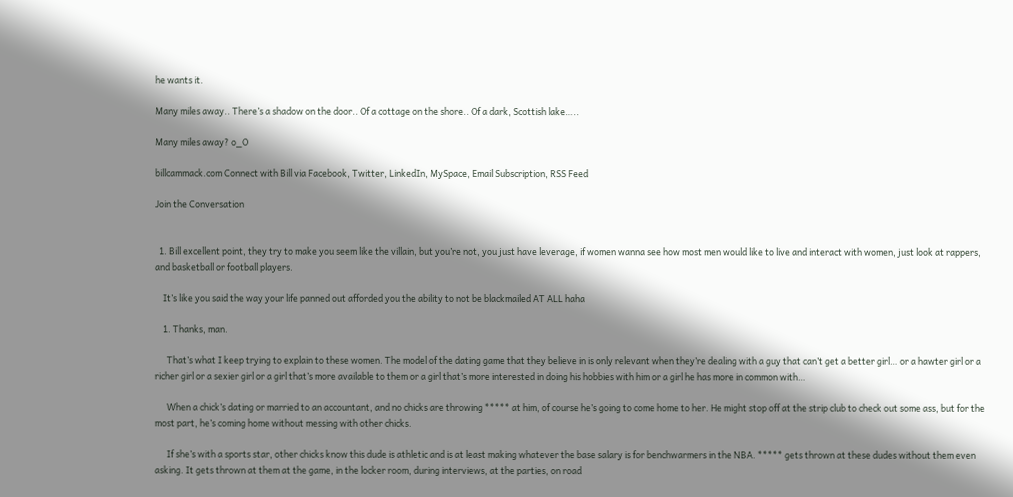he wants it.

Many miles away.. There’s a shadow on the door.. Of a cottage on the shore.. Of a dark, Scottish lake…..

Many miles away? o_O

billcammack.com Connect with Bill via Facebook, Twitter, LinkedIn, MySpace, Email Subscription, RSS Feed

Join the Conversation


  1. Bill excellent point, they try to make you seem like the villain, but you’re not, you just have leverage, if women wanna see how most men would like to live and interact with women, just look at rappers, and basketball or football players.

    It’s like you said the way your life panned out afforded you the ability to not be blackmailed AT ALL haha

    1. Thanks, man.

      That’s what I keep trying to explain to these women. The model of the dating game that they believe in is only relevant when they’re dealing with a guy that can’t get a better girl… or a hawter girl or a richer girl or a sexier girl or a girl that’s more available to them or a girl that’s more interested in doing his hobbies with him or a girl he has more in common with…

      When a chick’s dating or married to an accountant, and no chicks are throwing ***** at him, of course he’s going to come home to her. He might stop off at the strip club to check out some ass, but for the most part, he’s coming home without messing with other chicks.

      If she’s with a sports star, other chicks know this dude is athletic and is at least making whatever the base salary is for benchwarmers in the NBA. ***** gets thrown at these dudes without them even asking. It gets thrown at them at the game, in the locker room, during interviews, at the parties, on road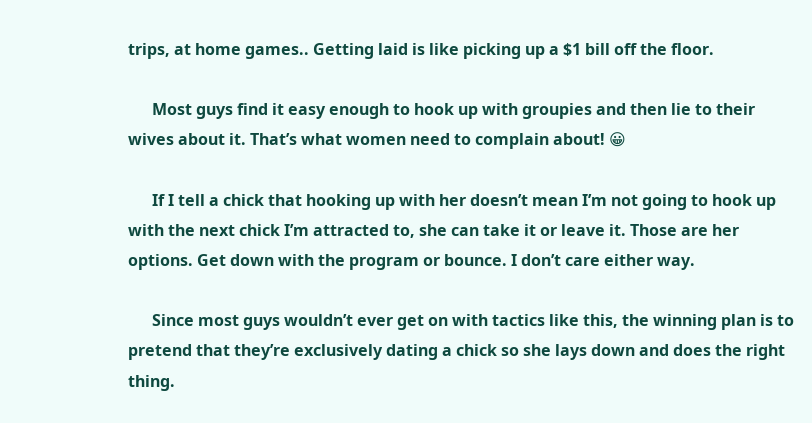trips, at home games.. Getting laid is like picking up a $1 bill off the floor.

      Most guys find it easy enough to hook up with groupies and then lie to their wives about it. That’s what women need to complain about! 😀

      If I tell a chick that hooking up with her doesn’t mean I’m not going to hook up with the next chick I’m attracted to, she can take it or leave it. Those are her options. Get down with the program or bounce. I don’t care either way.

      Since most guys wouldn’t ever get on with tactics like this, the winning plan is to pretend that they’re exclusively dating a chick so she lays down and does the right thing.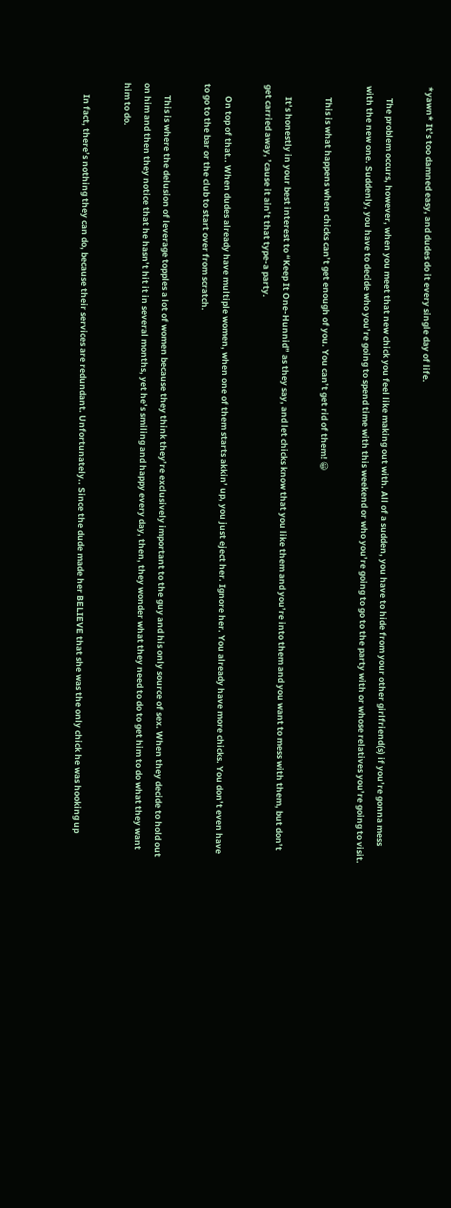*yawn* It’s too damned easy, and dudes do it every single day of life.

      The problem occurs, however, when you meet that new chick you feel like making out with. All of a sudden, you have to hide from your other girlfriend(s) if you’re gonna mess with the new one. Suddenly, you have to decide who you’re going to spend time with this weekend or who you’re going to go to the party with or whose relatives you’re going to visit.

      This is what happens when chicks can’t get enough of you. You can’t get rid of them! 😀

      It’s honestly in your best interest to “Keep It One-Hunnid” as they say, and let chicks know that you like them and you’re into them and you want to mess with them, but don’t get carried away, ’cause it ain’t that type-a party.

      On top of that.. When dudes already have multiple women, when one of them starts akkin’ up, you just eject her. Ignore her. You already have more chicks. You don’t even have to go to the bar or the club to start over from scratch.

      This is where the delusion of leverage topples a lot of women because they think they’re exclusively important to the guy and his only source of sex. When they decide to hold out on him and then they notice that he hasn’t hit it in several months, yet he’s smiling and happy every day, then, they wonder what they need to do to get him to do what they want him to do.

      In fact, there’s nothing they can do, because their services are redundant. Unfortunately.. Since the dude made her BELIEVE that she was the only chick he was hooking up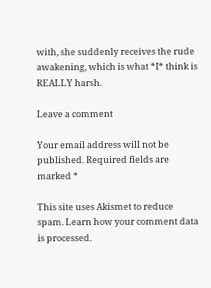with, she suddenly receives the rude awakening, which is what *I* think is REALLY harsh.

Leave a comment

Your email address will not be published. Required fields are marked *

This site uses Akismet to reduce spam. Learn how your comment data is processed.